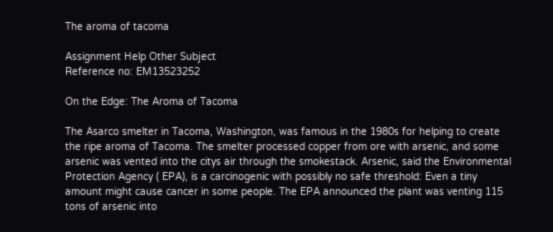The aroma of tacoma

Assignment Help Other Subject
Reference no: EM13523252

On the Edge: The Aroma of Tacoma

The Asarco smelter in Tacoma, Washington, was famous in the 1980s for helping to create the ripe aroma of Tacoma. The smelter processed copper from ore with arsenic, and some arsenic was vented into the citys air through the smokestack. Arsenic, said the Environmental Protection Agency ( EPA), is a carcinogenic with possibly no safe threshold: Even a tiny amount might cause cancer in some people. The EPA announced the plant was venting 115 tons of arsenic into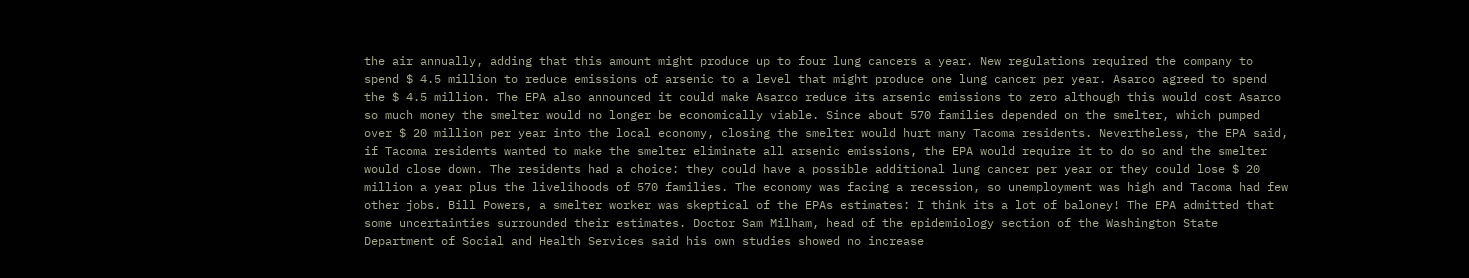the air annually, adding that this amount might produce up to four lung cancers a year. New regulations required the company to spend $ 4.5 million to reduce emissions of arsenic to a level that might produce one lung cancer per year. Asarco agreed to spend the $ 4.5 million. The EPA also announced it could make Asarco reduce its arsenic emissions to zero although this would cost Asarco so much money the smelter would no longer be economically viable. Since about 570 families depended on the smelter, which pumped over $ 20 million per year into the local economy, closing the smelter would hurt many Tacoma residents. Nevertheless, the EPA said, if Tacoma residents wanted to make the smelter eliminate all arsenic emissions, the EPA would require it to do so and the smelter would close down. The residents had a choice: they could have a possible additional lung cancer per year or they could lose $ 20 million a year plus the livelihoods of 570 families. The economy was facing a recession, so unemployment was high and Tacoma had few other jobs. Bill Powers, a smelter worker was skeptical of the EPAs estimates: I think its a lot of baloney! The EPA admitted that some uncertainties surrounded their estimates. Doctor Sam Milham, head of the epidemiology section of the Washington State Department of Social and Health Services said his own studies showed no increase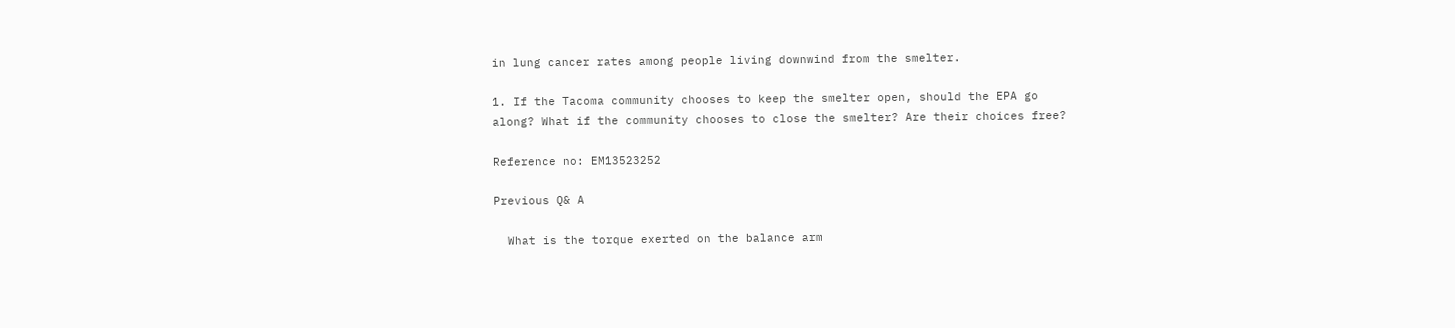in lung cancer rates among people living downwind from the smelter.

1. If the Tacoma community chooses to keep the smelter open, should the EPA go along? What if the community chooses to close the smelter? Are their choices free?

Reference no: EM13523252

Previous Q& A

  What is the torque exerted on the balance arm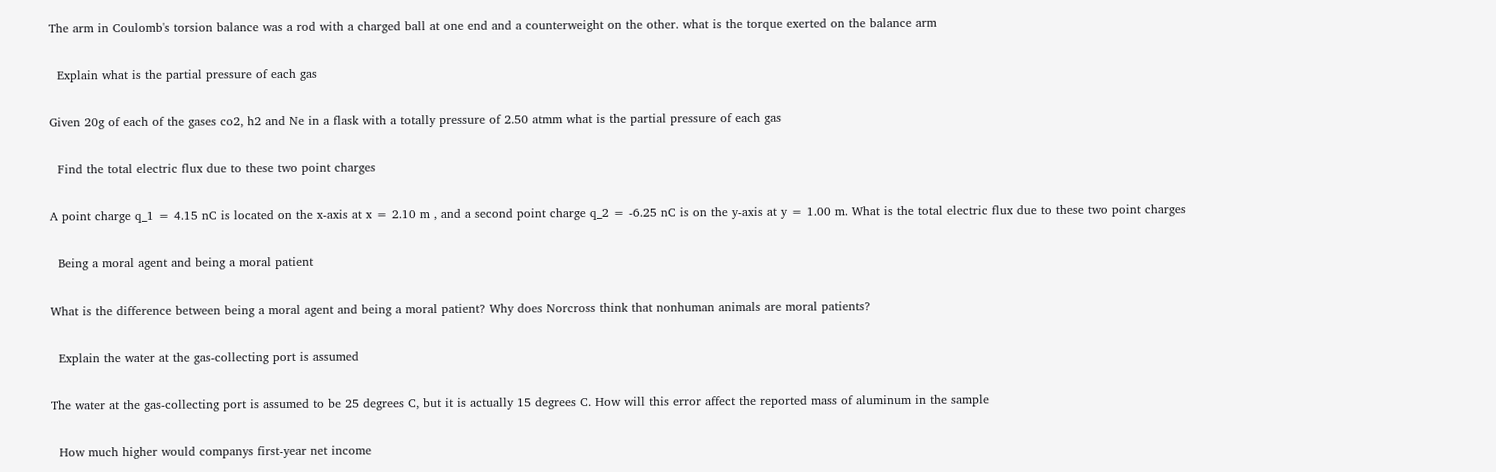The arm in Coulomb's torsion balance was a rod with a charged ball at one end and a counterweight on the other. what is the torque exerted on the balance arm

  Explain what is the partial pressure of each gas

Given 20g of each of the gases co2, h2 and Ne in a flask with a totally pressure of 2.50 atmm what is the partial pressure of each gas

  Find the total electric flux due to these two point charges

A point charge q_1 = 4.15 nC is located on the x-axis at x = 2.10 m , and a second point charge q_2 = -6.25 nC is on the y-axis at y = 1.00 m. What is the total electric flux due to these two point charges

  Being a moral agent and being a moral patient

What is the difference between being a moral agent and being a moral patient? Why does Norcross think that nonhuman animals are moral patients?

  Explain the water at the gas-collecting port is assumed

The water at the gas-collecting port is assumed to be 25 degrees C, but it is actually 15 degrees C. How will this error affect the reported mass of aluminum in the sample

  How much higher would companys first-year net income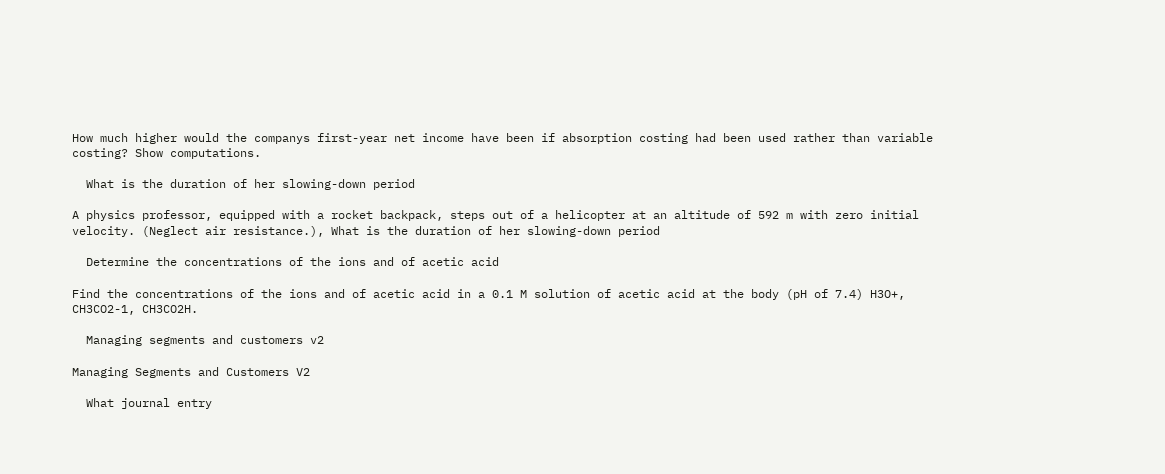How much higher would the companys first-year net income have been if absorption costing had been used rather than variable costing? Show computations.

  What is the duration of her slowing-down period

A physics professor, equipped with a rocket backpack, steps out of a helicopter at an altitude of 592 m with zero initial velocity. (Neglect air resistance.), What is the duration of her slowing-down period

  Determine the concentrations of the ions and of acetic acid

Find the concentrations of the ions and of acetic acid in a 0.1 M solution of acetic acid at the body (pH of 7.4) H3O+, CH3CO2-1, CH3CO2H.

  Managing segments and customers v2

Managing Segments and Customers V2

  What journal entry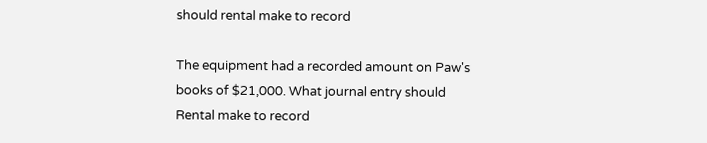should rental make to record

The equipment had a recorded amount on Paw's books of $21,000. What journal entry should Rental make to record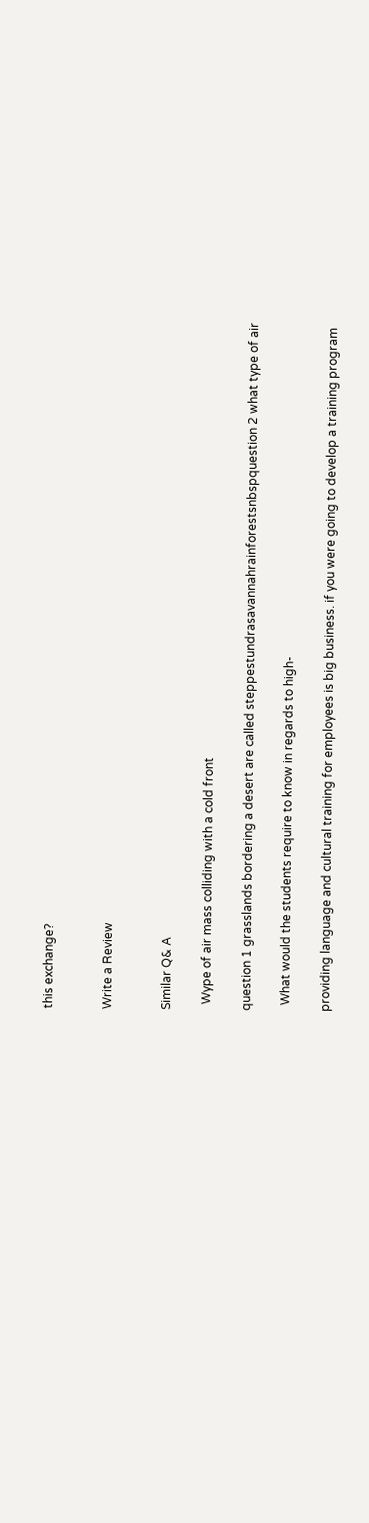this exchange?


Write a Review


Similar Q& A

  Wype of air mass colliding with a cold front

question 1 grasslands bordering a desert are called steppestundrasavannahrainforestsnbspquestion 2 what type of air

  What would the students require to know in regards to high-

providing language and cultural training for employees is big business. if you were going to develop a training program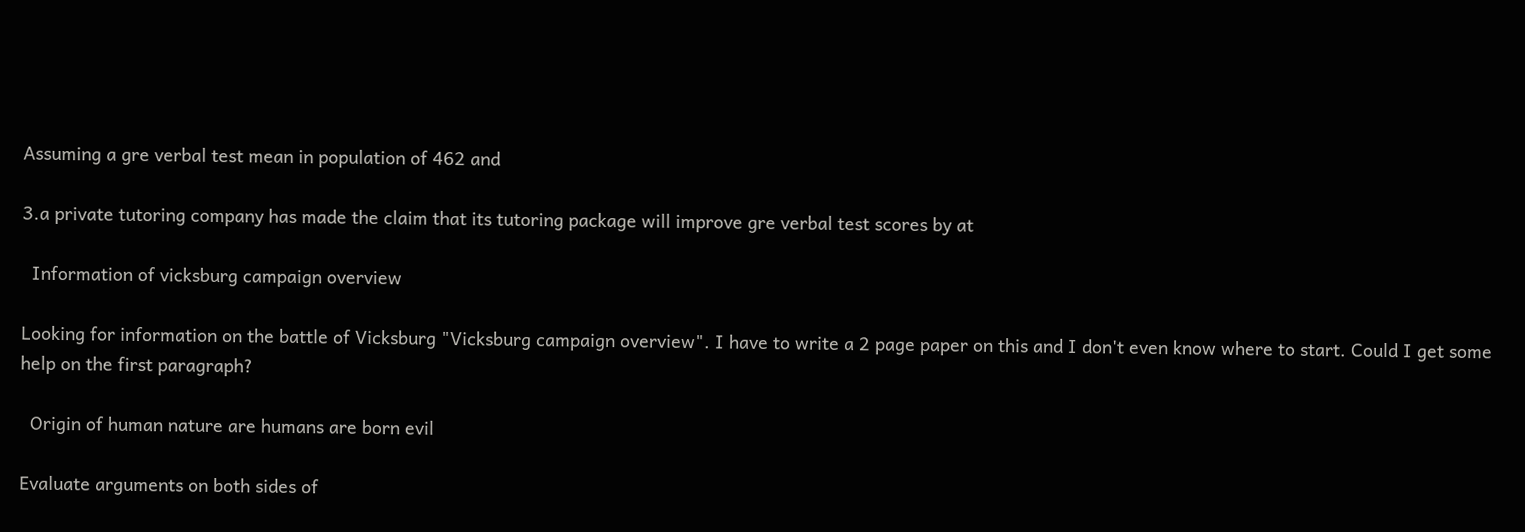Assuming a gre verbal test mean in population of 462 and

3.a private tutoring company has made the claim that its tutoring package will improve gre verbal test scores by at

  Information of vicksburg campaign overview

Looking for information on the battle of Vicksburg "Vicksburg campaign overview". I have to write a 2 page paper on this and I don't even know where to start. Could I get some help on the first paragraph?

  Origin of human nature are humans are born evil

Evaluate arguments on both sides of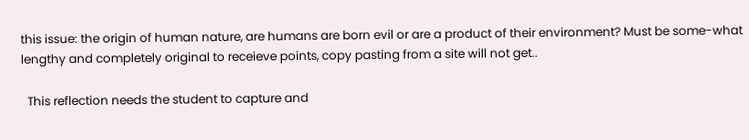this issue: the origin of human nature, are humans are born evil or are a product of their environment? Must be some-what lengthy and completely original to receieve points, copy pasting from a site will not get..

  This reflection needs the student to capture and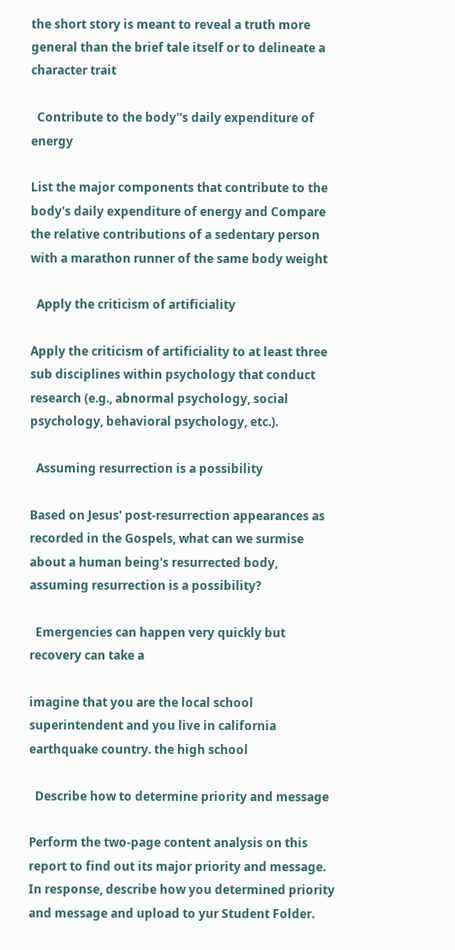the short story is meant to reveal a truth more general than the brief tale itself or to delineate a character trait

  Contribute to the body''s daily expenditure of energy

List the major components that contribute to the body's daily expenditure of energy and Compare the relative contributions of a sedentary person with a marathon runner of the same body weight

  Apply the criticism of artificiality

Apply the criticism of artificiality to at least three sub disciplines within psychology that conduct research (e.g., abnormal psychology, social psychology, behavioral psychology, etc.).

  Assuming resurrection is a possibility

Based on Jesus' post-resurrection appearances as recorded in the Gospels, what can we surmise about a human being's resurrected body, assuming resurrection is a possibility?

  Emergencies can happen very quickly but recovery can take a

imagine that you are the local school superintendent and you live in california earthquake country. the high school

  Describe how to determine priority and message

Perform the two-page content analysis on this report to find out its major priority and message. In response, describe how you determined priority and message and upload to yur Student Folder.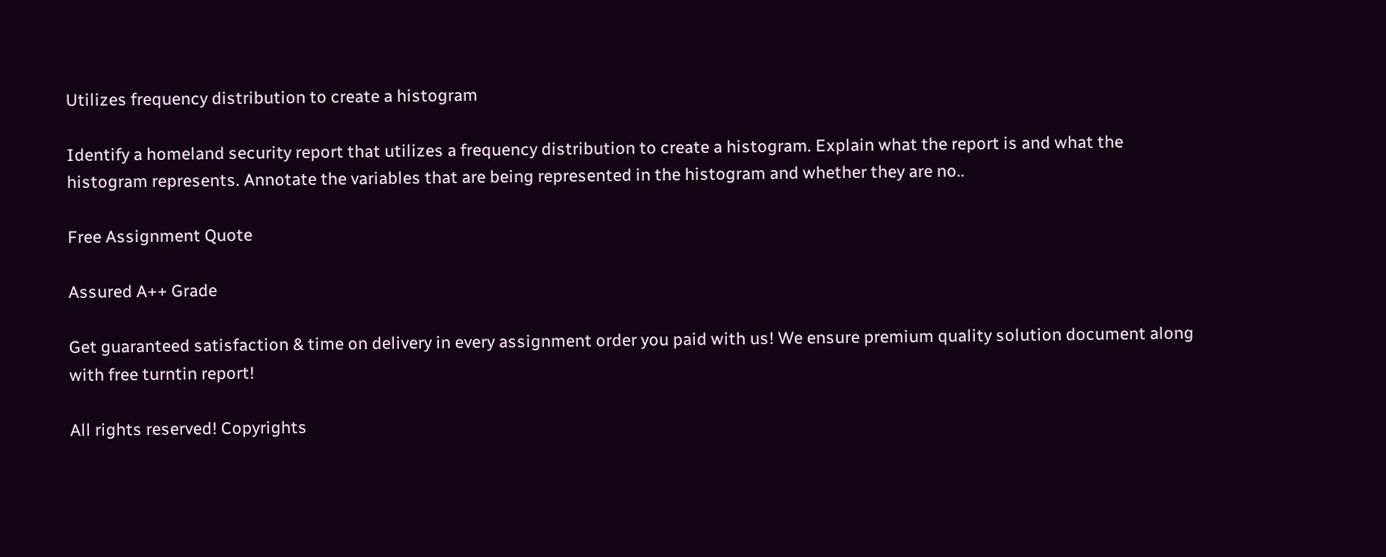Utilizes frequency distribution to create a histogram

Identify a homeland security report that utilizes a frequency distribution to create a histogram. Explain what the report is and what the histogram represents. Annotate the variables that are being represented in the histogram and whether they are no..

Free Assignment Quote

Assured A++ Grade

Get guaranteed satisfaction & time on delivery in every assignment order you paid with us! We ensure premium quality solution document along with free turntin report!

All rights reserved! Copyrights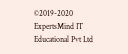©2019-2020 ExpertsMind IT Educational Pvt Ltd